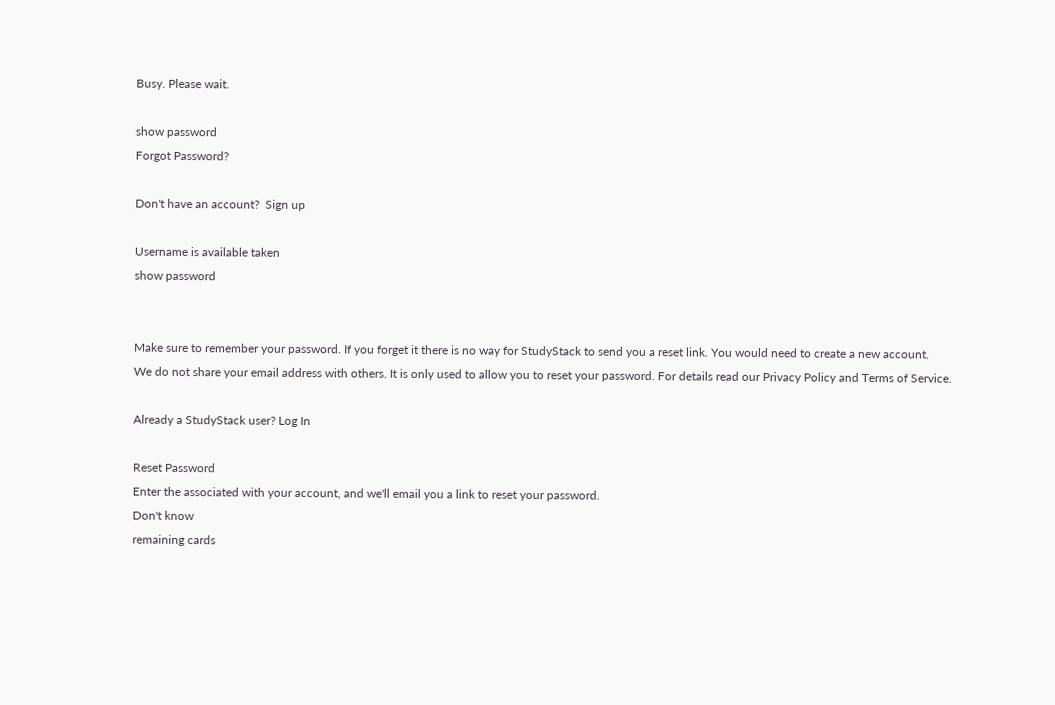Busy. Please wait.

show password
Forgot Password?

Don't have an account?  Sign up

Username is available taken
show password


Make sure to remember your password. If you forget it there is no way for StudyStack to send you a reset link. You would need to create a new account.
We do not share your email address with others. It is only used to allow you to reset your password. For details read our Privacy Policy and Terms of Service.

Already a StudyStack user? Log In

Reset Password
Enter the associated with your account, and we'll email you a link to reset your password.
Don't know
remaining cards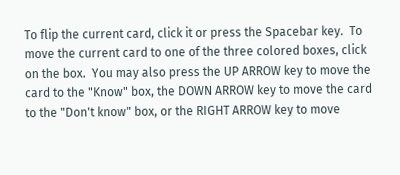To flip the current card, click it or press the Spacebar key.  To move the current card to one of the three colored boxes, click on the box.  You may also press the UP ARROW key to move the card to the "Know" box, the DOWN ARROW key to move the card to the "Don't know" box, or the RIGHT ARROW key to move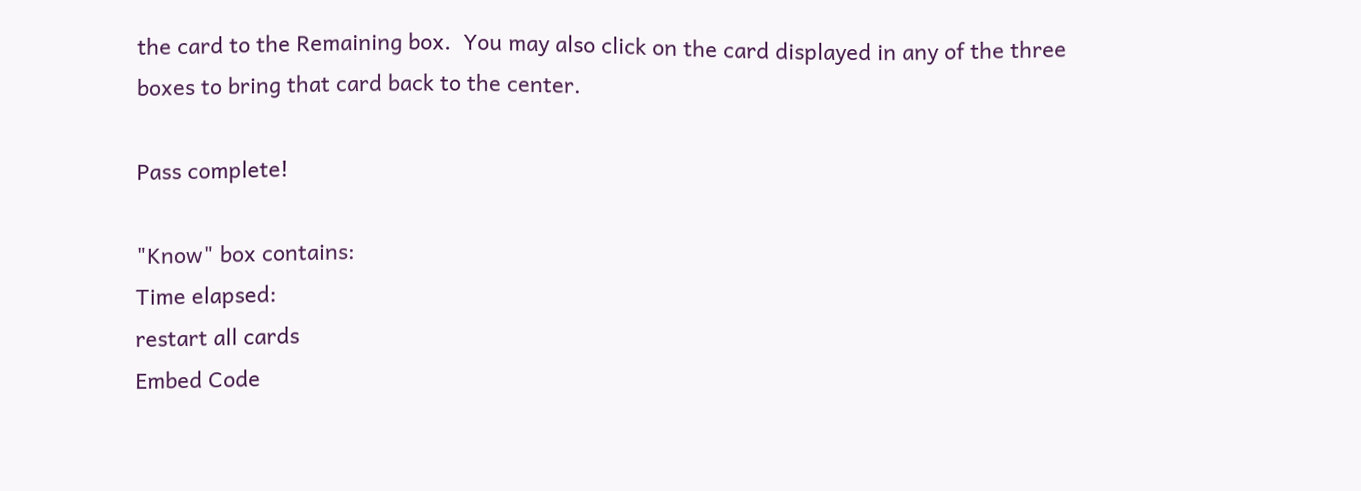the card to the Remaining box.  You may also click on the card displayed in any of the three boxes to bring that card back to the center.

Pass complete!

"Know" box contains:
Time elapsed:
restart all cards
Embed Code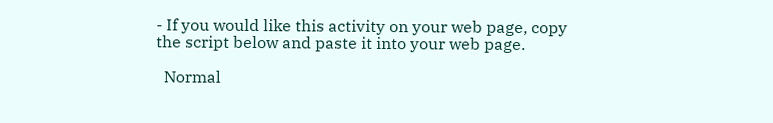- If you would like this activity on your web page, copy the script below and paste it into your web page.

  Normal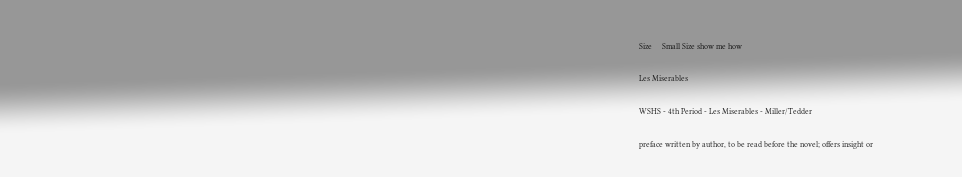Size     Small Size show me how

Les Miserables

WSHS - 4th Period - Les Miserables - Miller/Tedder

preface written by author, to be read before the novel; offers insight or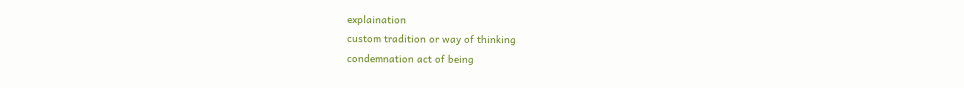explaination
custom tradition or way of thinking
condemnation act of being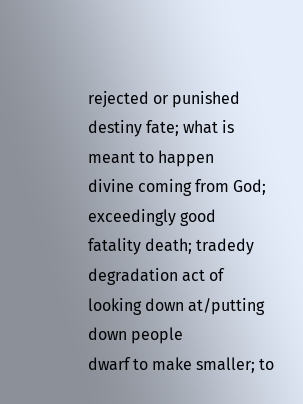rejected or punished
destiny fate; what is meant to happen
divine coming from God; exceedingly good
fatality death; tradedy
degradation act of looking down at/putting down people
dwarf to make smaller; to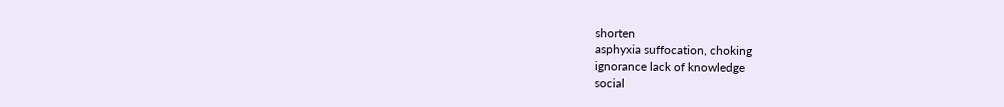shorten
asphyxia suffocation, choking
ignorance lack of knowledge
social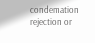condemation rejection or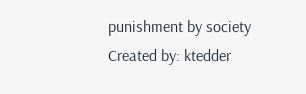punishment by society
Created by: ktedder